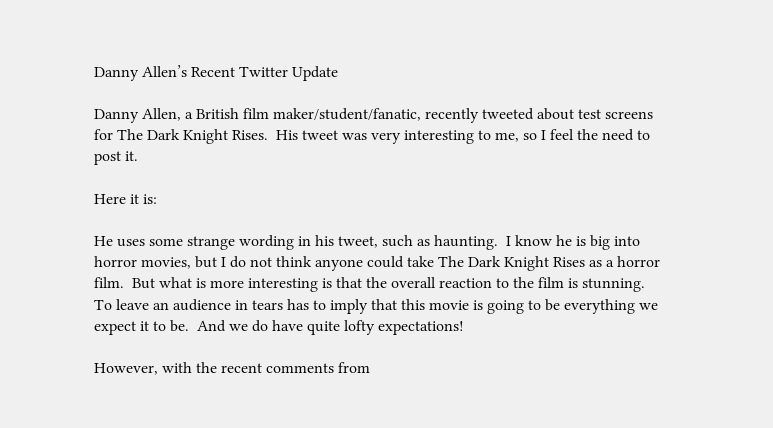Danny Allen’s Recent Twitter Update

Danny Allen, a British film maker/student/fanatic, recently tweeted about test screens for The Dark Knight Rises.  His tweet was very interesting to me, so I feel the need to post it.

Here it is:

He uses some strange wording in his tweet, such as haunting.  I know he is big into horror movies, but I do not think anyone could take The Dark Knight Rises as a horror film.  But what is more interesting is that the overall reaction to the film is stunning.  To leave an audience in tears has to imply that this movie is going to be everything we expect it to be.  And we do have quite lofty expectations!

However, with the recent comments from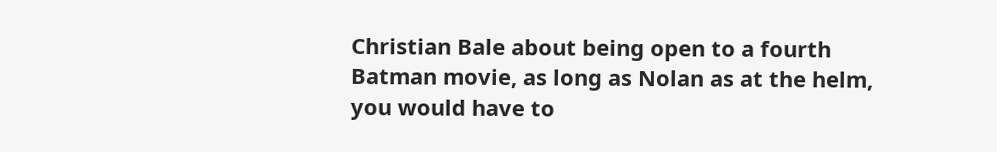Christian Bale about being open to a fourth Batman movie, as long as Nolan as at the helm, you would have to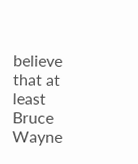believe that at least Bruce Wayne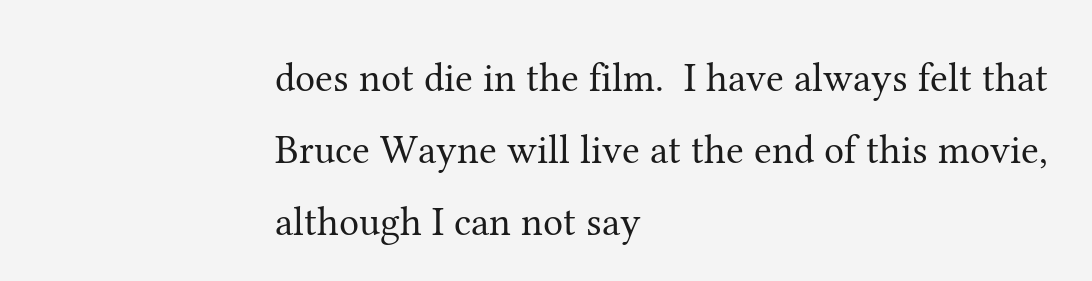does not die in the film.  I have always felt that Bruce Wayne will live at the end of this movie, although I can not say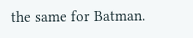the same for Batman.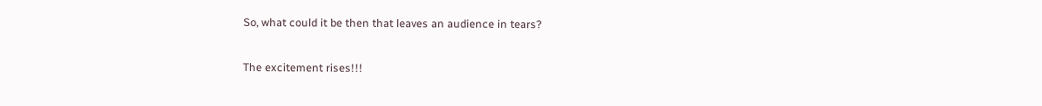So, what could it be then that leaves an audience in tears?

The excitement rises!!!